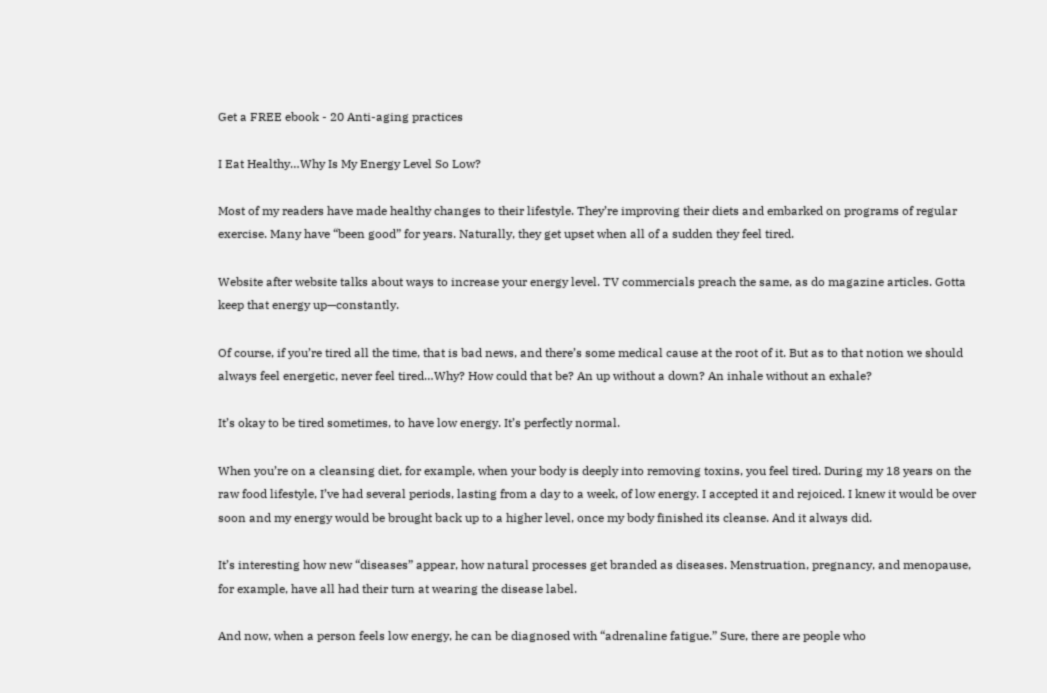Get a FREE ebook - 20 Anti-aging practices

I Eat Healthy…Why Is My Energy Level So Low?

Most of my readers have made healthy changes to their lifestyle. They’re improving their diets and embarked on programs of regular exercise. Many have “been good” for years. Naturally, they get upset when all of a sudden they feel tired.

Website after website talks about ways to increase your energy level. TV commercials preach the same, as do magazine articles. Gotta keep that energy up—constantly.

Of course, if you’re tired all the time, that is bad news, and there’s some medical cause at the root of it. But as to that notion we should always feel energetic, never feel tired…Why? How could that be? An up without a down? An inhale without an exhale?

It’s okay to be tired sometimes, to have low energy. It’s perfectly normal.

When you’re on a cleansing diet, for example, when your body is deeply into removing toxins, you feel tired. During my 18 years on the raw food lifestyle, I’ve had several periods, lasting from a day to a week, of low energy. I accepted it and rejoiced. I knew it would be over soon and my energy would be brought back up to a higher level, once my body finished its cleanse. And it always did.

It’s interesting how new “diseases” appear, how natural processes get branded as diseases. Menstruation, pregnancy, and menopause, for example, have all had their turn at wearing the disease label.

And now, when a person feels low energy, he can be diagnosed with “adrenaline fatigue.” Sure, there are people who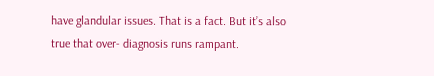have glandular issues. That is a fact. But it’s also true that over- diagnosis runs rampant.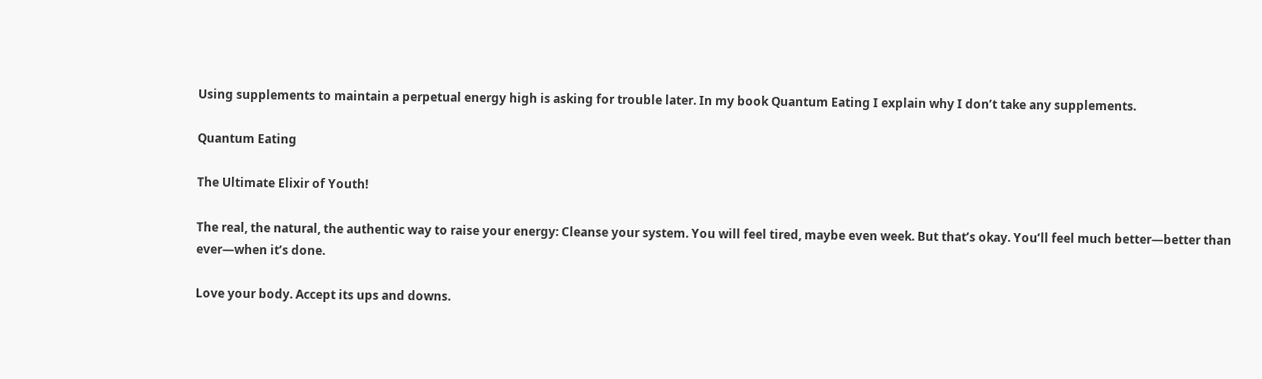Using supplements to maintain a perpetual energy high is asking for trouble later. In my book Quantum Eating I explain why I don’t take any supplements.

Quantum Eating

The Ultimate Elixir of Youth!

The real, the natural, the authentic way to raise your energy: Cleanse your system. You will feel tired, maybe even week. But that’s okay. You’ll feel much better—better than ever—when it’s done.

Love your body. Accept its ups and downs.